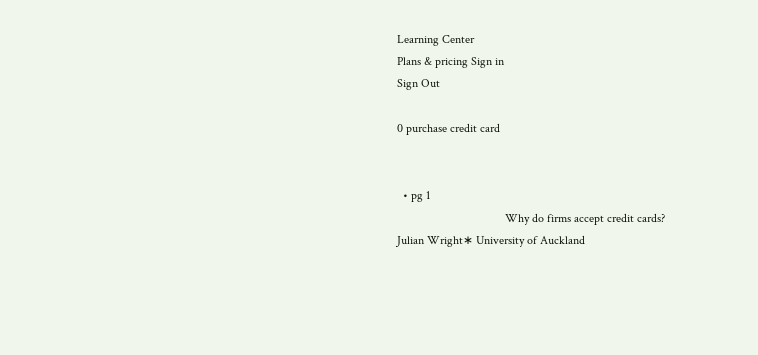Learning Center
Plans & pricing Sign in
Sign Out

0 purchase credit card


  • pg 1
                                    Why do firms accept credit cards?
Julian Wright∗ University of Auckland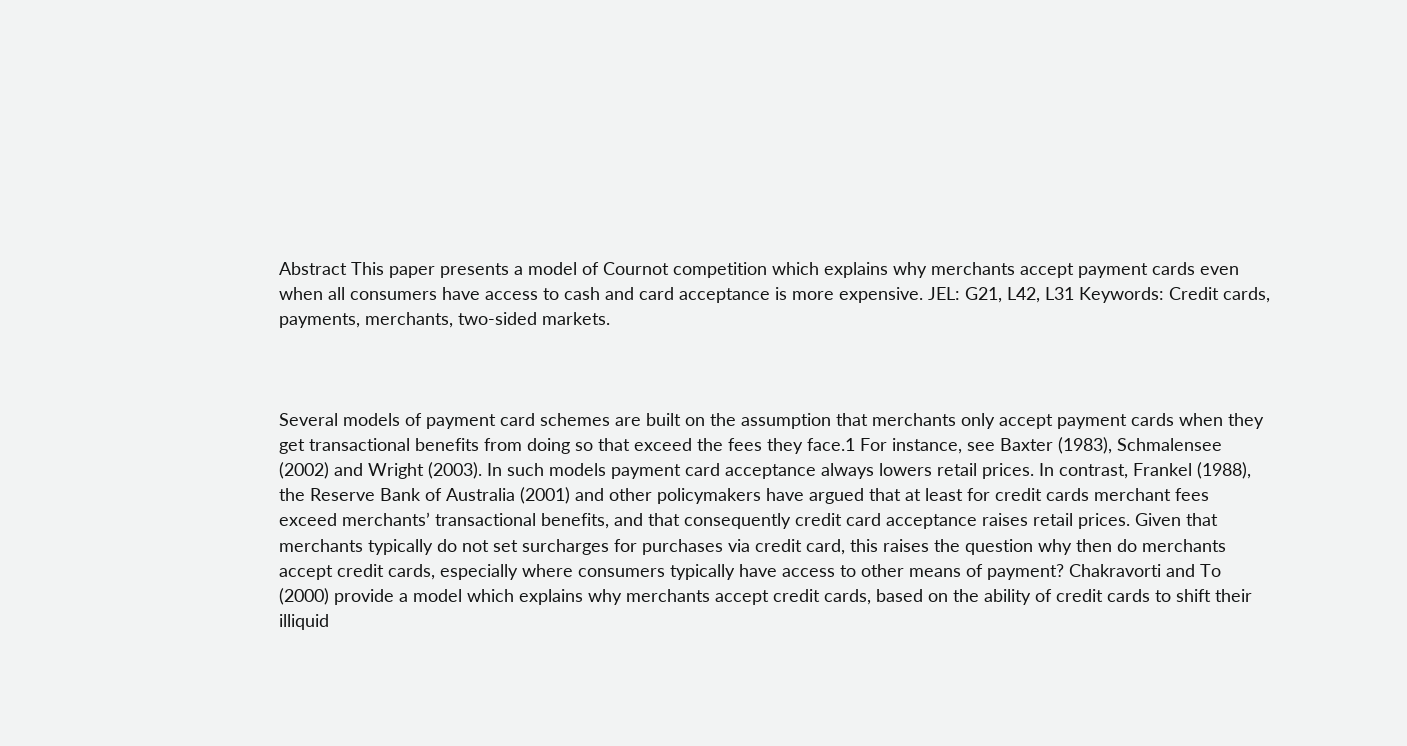Abstract This paper presents a model of Cournot competition which explains why merchants accept payment cards even when all consumers have access to cash and card acceptance is more expensive. JEL: G21, L42, L31 Keywords: Credit cards, payments, merchants, two-sided markets.



Several models of payment card schemes are built on the assumption that merchants only accept payment cards when they get transactional benefits from doing so that exceed the fees they face.1 For instance, see Baxter (1983), Schmalensee (2002) and Wright (2003). In such models payment card acceptance always lowers retail prices. In contrast, Frankel (1988), the Reserve Bank of Australia (2001) and other policymakers have argued that at least for credit cards merchant fees exceed merchants’ transactional benefits, and that consequently credit card acceptance raises retail prices. Given that merchants typically do not set surcharges for purchases via credit card, this raises the question why then do merchants accept credit cards, especially where consumers typically have access to other means of payment? Chakravorti and To (2000) provide a model which explains why merchants accept credit cards, based on the ability of credit cards to shift their illiquid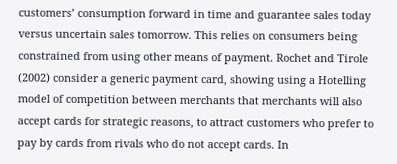customers’ consumption forward in time and guarantee sales today versus uncertain sales tomorrow. This relies on consumers being constrained from using other means of payment. Rochet and Tirole (2002) consider a generic payment card, showing using a Hotelling model of competition between merchants that merchants will also accept cards for strategic reasons, to attract customers who prefer to pay by cards from rivals who do not accept cards. In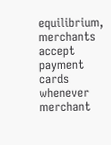equilibrium, merchants accept payment cards whenever merchant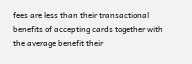fees are less than their transactional benefits of accepting cards together with the average benefit their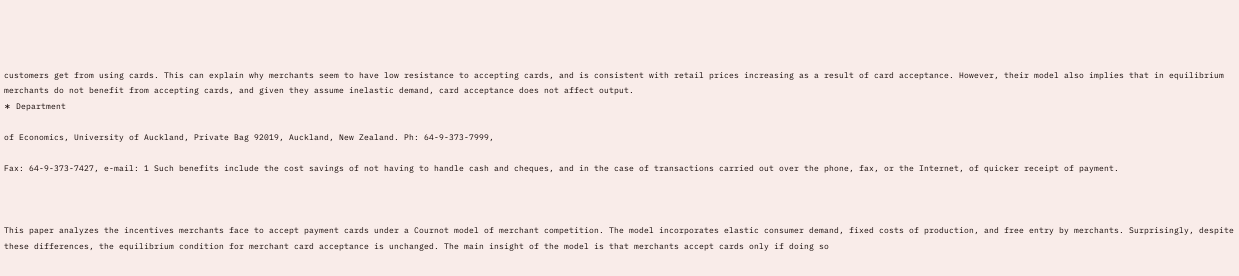customers get from using cards. This can explain why merchants seem to have low resistance to accepting cards, and is consistent with retail prices increasing as a result of card acceptance. However, their model also implies that in equilibrium merchants do not benefit from accepting cards, and given they assume inelastic demand, card acceptance does not affect output.
∗ Department

of Economics, University of Auckland, Private Bag 92019, Auckland, New Zealand. Ph: 64-9-373-7999,

Fax: 64-9-373-7427, e-mail: 1 Such benefits include the cost savings of not having to handle cash and cheques, and in the case of transactions carried out over the phone, fax, or the Internet, of quicker receipt of payment.



This paper analyzes the incentives merchants face to accept payment cards under a Cournot model of merchant competition. The model incorporates elastic consumer demand, fixed costs of production, and free entry by merchants. Surprisingly, despite these differences, the equilibrium condition for merchant card acceptance is unchanged. The main insight of the model is that merchants accept cards only if doing so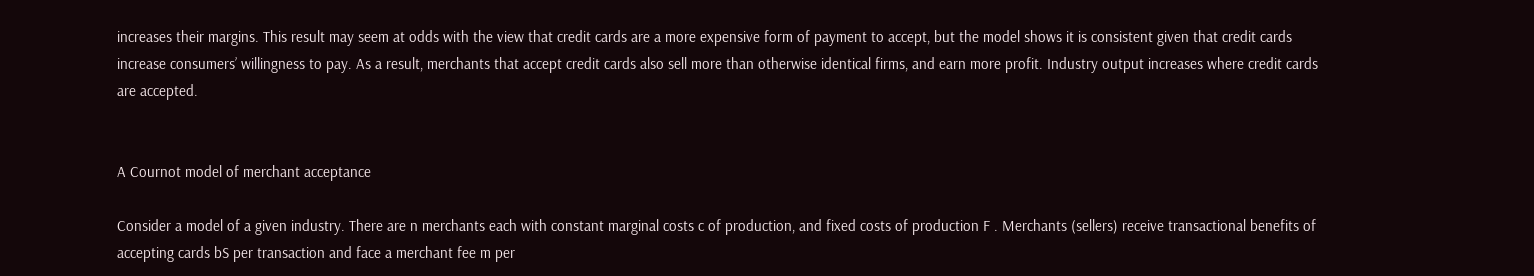increases their margins. This result may seem at odds with the view that credit cards are a more expensive form of payment to accept, but the model shows it is consistent given that credit cards increase consumers’ willingness to pay. As a result, merchants that accept credit cards also sell more than otherwise identical firms, and earn more profit. Industry output increases where credit cards are accepted.


A Cournot model of merchant acceptance

Consider a model of a given industry. There are n merchants each with constant marginal costs c of production, and fixed costs of production F . Merchants (sellers) receive transactional benefits of accepting cards bS per transaction and face a merchant fee m per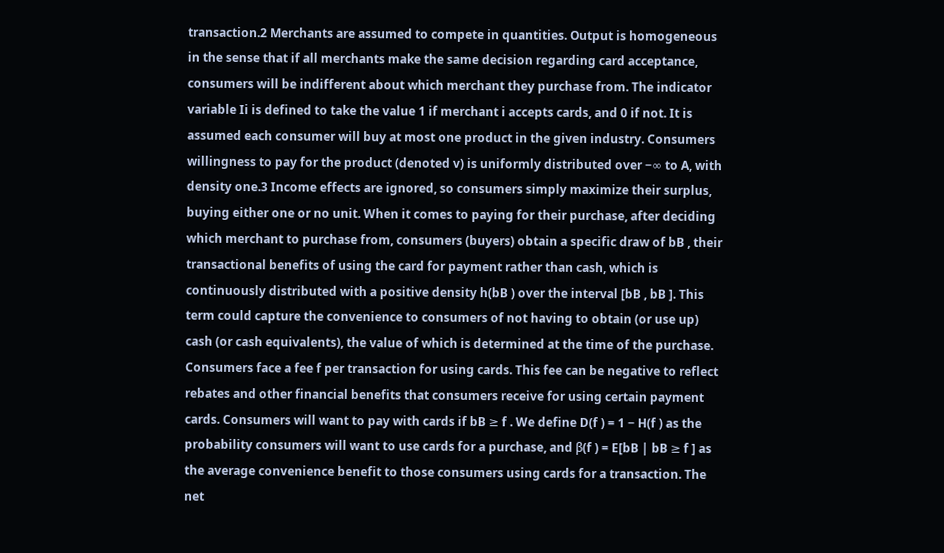transaction.2 Merchants are assumed to compete in quantities. Output is homogeneous in the sense that if all merchants make the same decision regarding card acceptance, consumers will be indifferent about which merchant they purchase from. The indicator variable Ii is defined to take the value 1 if merchant i accepts cards, and 0 if not. It is assumed each consumer will buy at most one product in the given industry. Consumers willingness to pay for the product (denoted v) is uniformly distributed over −∞ to A, with density one.3 Income effects are ignored, so consumers simply maximize their surplus, buying either one or no unit. When it comes to paying for their purchase, after deciding which merchant to purchase from, consumers (buyers) obtain a specific draw of bB , their transactional benefits of using the card for payment rather than cash, which is continuously distributed with a positive density h(bB ) over the interval [bB , bB ]. This term could capture the convenience to consumers of not having to obtain (or use up) cash (or cash equivalents), the value of which is determined at the time of the purchase. Consumers face a fee f per transaction for using cards. This fee can be negative to reflect rebates and other financial benefits that consumers receive for using certain payment cards. Consumers will want to pay with cards if bB ≥ f . We define D(f ) = 1 − H(f ) as the probability consumers will want to use cards for a purchase, and β(f ) = E[bB | bB ≥ f ] as the average convenience benefit to those consumers using cards for a transaction. The net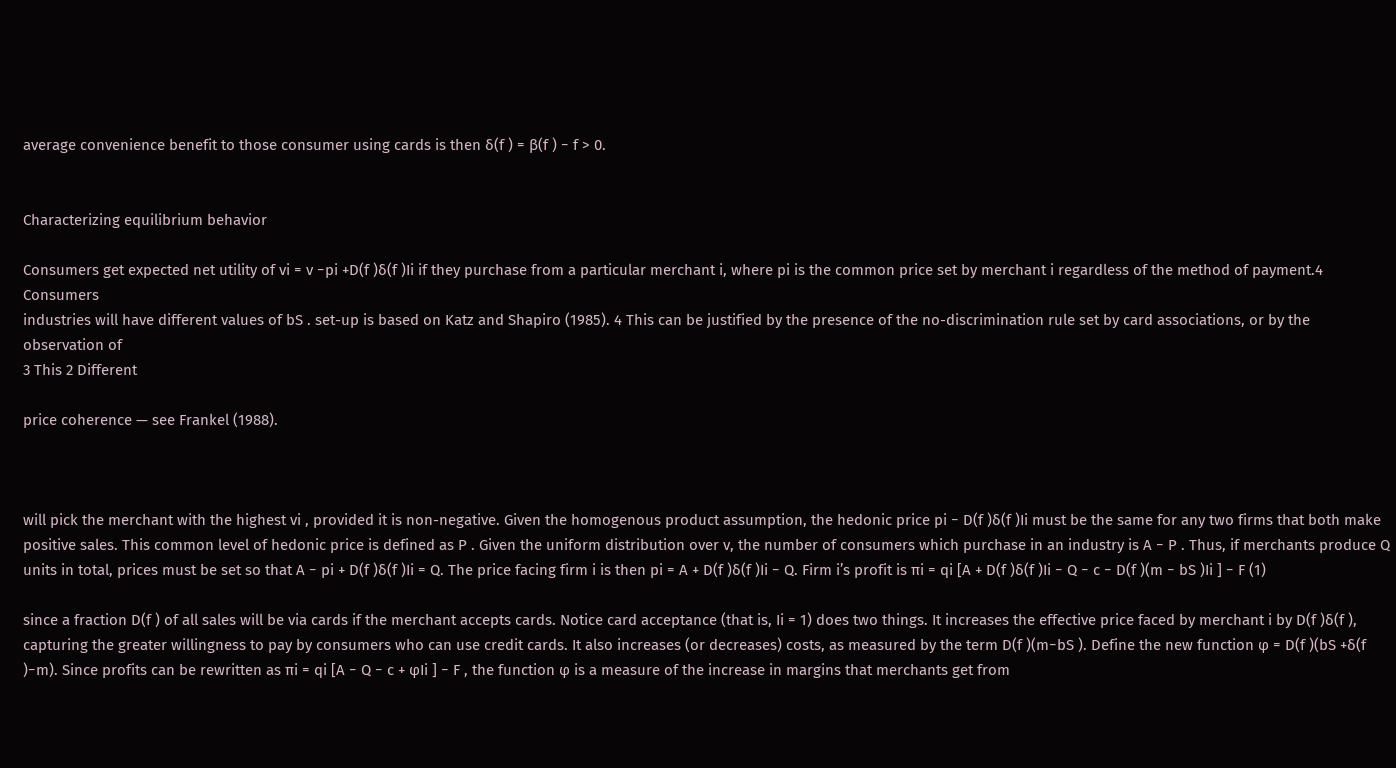average convenience benefit to those consumer using cards is then δ(f ) = β(f ) − f > 0.


Characterizing equilibrium behavior

Consumers get expected net utility of vi = v −pi +D(f )δ(f )Ii if they purchase from a particular merchant i, where pi is the common price set by merchant i regardless of the method of payment.4 Consumers
industries will have different values of bS . set-up is based on Katz and Shapiro (1985). 4 This can be justified by the presence of the no-discrimination rule set by card associations, or by the observation of
3 This 2 Different

price coherence — see Frankel (1988).



will pick the merchant with the highest vi , provided it is non-negative. Given the homogenous product assumption, the hedonic price pi − D(f )δ(f )Ii must be the same for any two firms that both make positive sales. This common level of hedonic price is defined as P . Given the uniform distribution over v, the number of consumers which purchase in an industry is A − P . Thus, if merchants produce Q units in total, prices must be set so that A − pi + D(f )δ(f )Ii = Q. The price facing firm i is then pi = A + D(f )δ(f )Ii − Q. Firm i’s profit is πi = qi [A + D(f )δ(f )Ii − Q − c − D(f )(m − bS )Ii ] − F (1)

since a fraction D(f ) of all sales will be via cards if the merchant accepts cards. Notice card acceptance (that is, Ii = 1) does two things. It increases the effective price faced by merchant i by D(f )δ(f ), capturing the greater willingness to pay by consumers who can use credit cards. It also increases (or decreases) costs, as measured by the term D(f )(m−bS ). Define the new function φ = D(f )(bS +δ(f )−m). Since profits can be rewritten as πi = qi [A − Q − c + φIi ] − F , the function φ is a measure of the increase in margins that merchants get from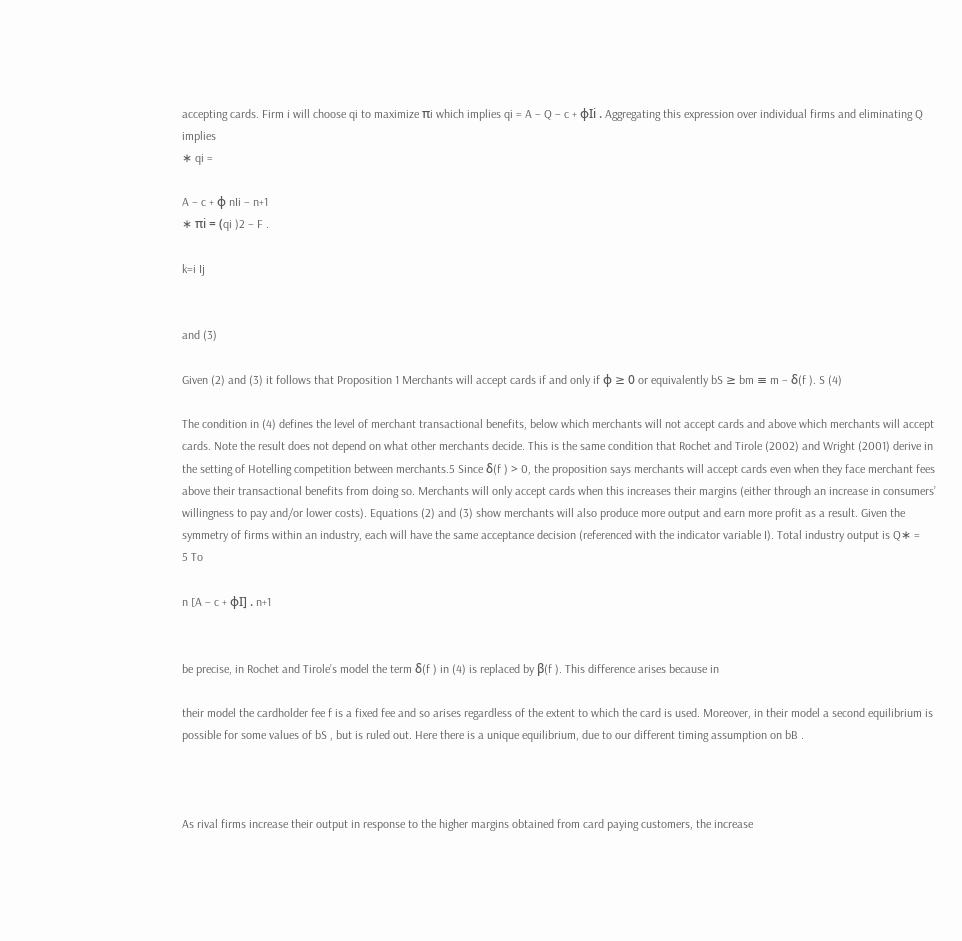accepting cards. Firm i will choose qi to maximize πi which implies qi = A − Q − c + φIi . Aggregating this expression over individual firms and eliminating Q implies
∗ qi =

A − c + φ nIi − n+1
∗ πi = (qi )2 − F .

k=i Ij


and (3)

Given (2) and (3) it follows that Proposition 1 Merchants will accept cards if and only if φ ≥ 0 or equivalently bS ≥ bm ≡ m − δ(f ). S (4)

The condition in (4) defines the level of merchant transactional benefits, below which merchants will not accept cards and above which merchants will accept cards. Note the result does not depend on what other merchants decide. This is the same condition that Rochet and Tirole (2002) and Wright (2001) derive in the setting of Hotelling competition between merchants.5 Since δ(f ) > 0, the proposition says merchants will accept cards even when they face merchant fees above their transactional benefits from doing so. Merchants will only accept cards when this increases their margins (either through an increase in consumers’ willingness to pay and/or lower costs). Equations (2) and (3) show merchants will also produce more output and earn more profit as a result. Given the symmetry of firms within an industry, each will have the same acceptance decision (referenced with the indicator variable I). Total industry output is Q∗ =
5 To

n [A − c + φI] . n+1


be precise, in Rochet and Tirole’s model the term δ(f ) in (4) is replaced by β(f ). This difference arises because in

their model the cardholder fee f is a fixed fee and so arises regardless of the extent to which the card is used. Moreover, in their model a second equilibrium is possible for some values of bS , but is ruled out. Here there is a unique equilibrium, due to our different timing assumption on bB .



As rival firms increase their output in response to the higher margins obtained from card paying customers, the increase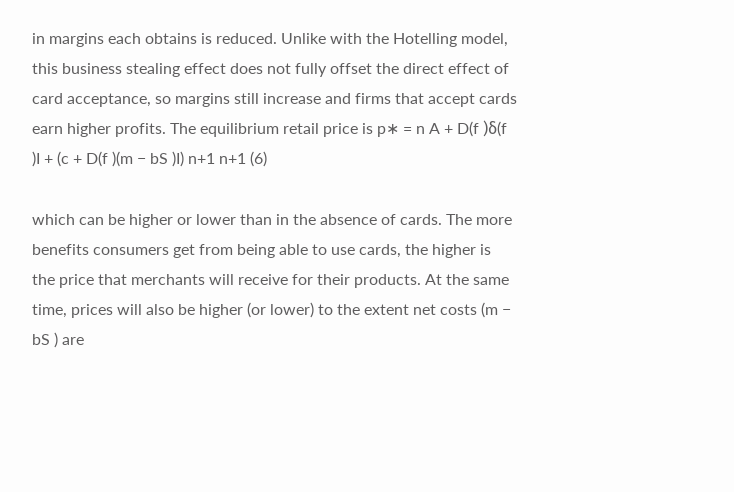in margins each obtains is reduced. Unlike with the Hotelling model, this business stealing effect does not fully offset the direct effect of card acceptance, so margins still increase and firms that accept cards earn higher profits. The equilibrium retail price is p∗ = n A + D(f )δ(f )I + (c + D(f )(m − bS )I) n+1 n+1 (6)

which can be higher or lower than in the absence of cards. The more benefits consumers get from being able to use cards, the higher is the price that merchants will receive for their products. At the same time, prices will also be higher (or lower) to the extent net costs (m − bS ) are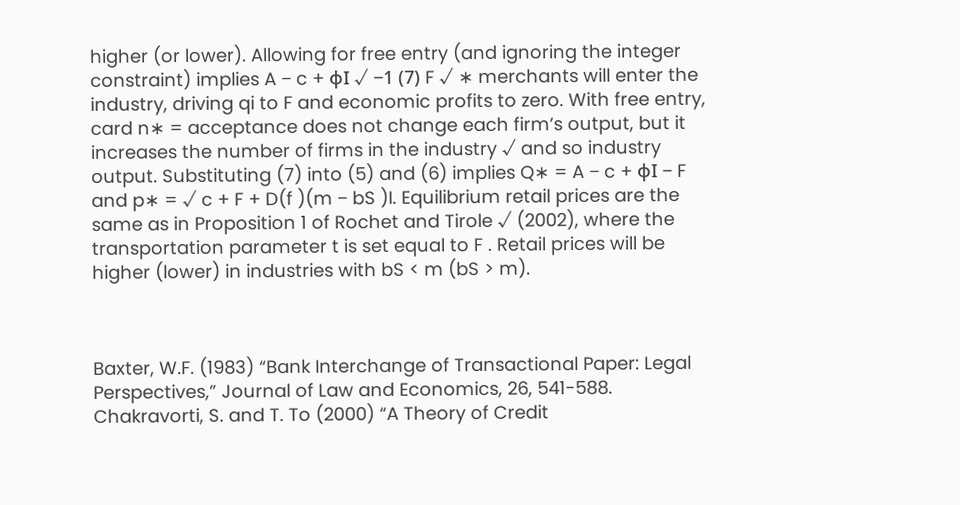higher (or lower). Allowing for free entry (and ignoring the integer constraint) implies A − c + φI √ −1 (7) F √ ∗ merchants will enter the industry, driving qi to F and economic profits to zero. With free entry, card n∗ = acceptance does not change each firm’s output, but it increases the number of firms in the industry √ and so industry output. Substituting (7) into (5) and (6) implies Q∗ = A − c + φI − F and p∗ = √ c + F + D(f )(m − bS )I. Equilibrium retail prices are the same as in Proposition 1 of Rochet and Tirole √ (2002), where the transportation parameter t is set equal to F . Retail prices will be higher (lower) in industries with bS < m (bS > m).



Baxter, W.F. (1983) “Bank Interchange of Transactional Paper: Legal Perspectives,” Journal of Law and Economics, 26, 541-588. Chakravorti, S. and T. To (2000) “A Theory of Credit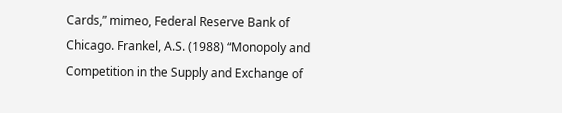Cards,” mimeo, Federal Reserve Bank of Chicago. Frankel, A.S. (1988) “Monopoly and Competition in the Supply and Exchange of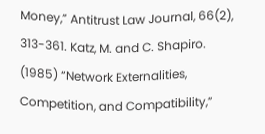Money,” Antitrust Law Journal, 66(2), 313-361. Katz, M. and C. Shapiro. (1985) “Network Externalities, Competition, and Compatibility,”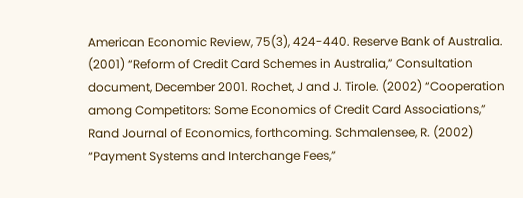American Economic Review, 75(3), 424-440. Reserve Bank of Australia. (2001) “Reform of Credit Card Schemes in Australia,” Consultation document, December 2001. Rochet, J and J. Tirole. (2002) “Cooperation among Competitors: Some Economics of Credit Card Associations,” Rand Journal of Economics, forthcoming. Schmalensee, R. (2002) “Payment Systems and Interchange Fees,”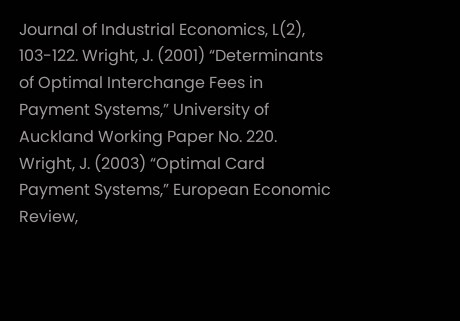Journal of Industrial Economics, L(2), 103-122. Wright, J. (2001) “Determinants of Optimal Interchange Fees in Payment Systems,” University of Auckland Working Paper No. 220. Wright, J. (2003) “Optimal Card Payment Systems,” European Economic Review,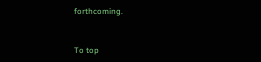forthcoming.


To top